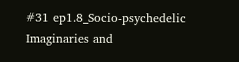#31 ep1.8_Socio-psychedelic Imaginaries and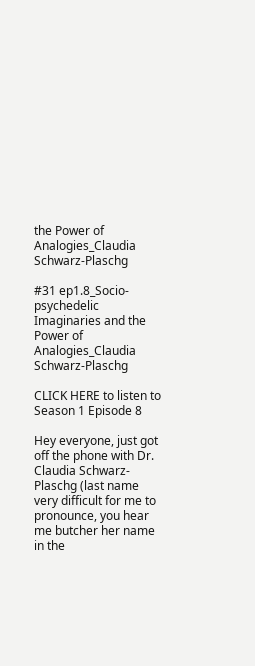the Power of Analogies_Claudia Schwarz-Plaschg

#31 ep1.8_Socio-psychedelic Imaginaries and the Power of Analogies_Claudia Schwarz-Plaschg

CLICK HERE to listen to Season 1 Episode 8

Hey everyone, just got off the phone with Dr. Claudia Schwarz-Plaschg (last name very difficult for me to pronounce, you hear me butcher her name in the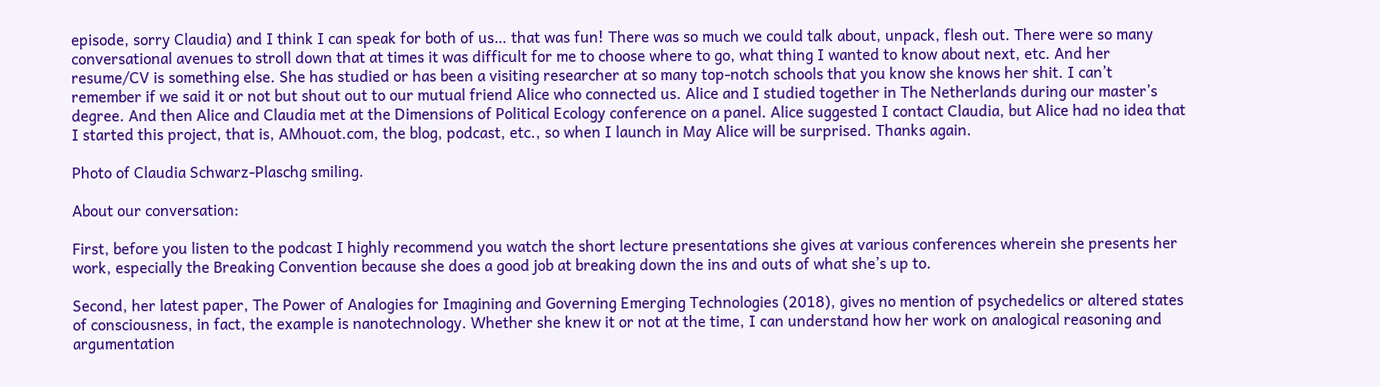episode, sorry Claudia) and I think I can speak for both of us… that was fun! There was so much we could talk about, unpack, flesh out. There were so many conversational avenues to stroll down that at times it was difficult for me to choose where to go, what thing I wanted to know about next, etc. And her resume/CV is something else. She has studied or has been a visiting researcher at so many top-notch schools that you know she knows her shit. I can’t remember if we said it or not but shout out to our mutual friend Alice who connected us. Alice and I studied together in The Netherlands during our master’s degree. And then Alice and Claudia met at the Dimensions of Political Ecology conference on a panel. Alice suggested I contact Claudia, but Alice had no idea that I started this project, that is, AMhouot.com, the blog, podcast, etc., so when I launch in May Alice will be surprised. Thanks again.

Photo of Claudia Schwarz-Plaschg smiling.

About our conversation:

First, before you listen to the podcast I highly recommend you watch the short lecture presentations she gives at various conferences wherein she presents her work, especially the Breaking Convention because she does a good job at breaking down the ins and outs of what she’s up to.

Second, her latest paper, The Power of Analogies for Imagining and Governing Emerging Technologies (2018), gives no mention of psychedelics or altered states of consciousness, in fact, the example is nanotechnology. Whether she knew it or not at the time, I can understand how her work on analogical reasoning and argumentation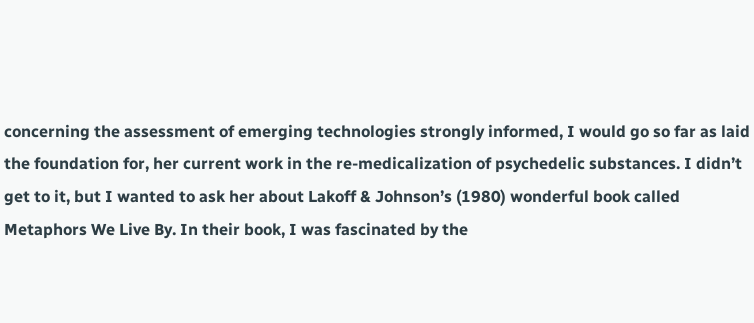concerning the assessment of emerging technologies strongly informed, I would go so far as laid the foundation for, her current work in the re-medicalization of psychedelic substances. I didn’t get to it, but I wanted to ask her about Lakoff & Johnson’s (1980) wonderful book called Metaphors We Live By. In their book, I was fascinated by the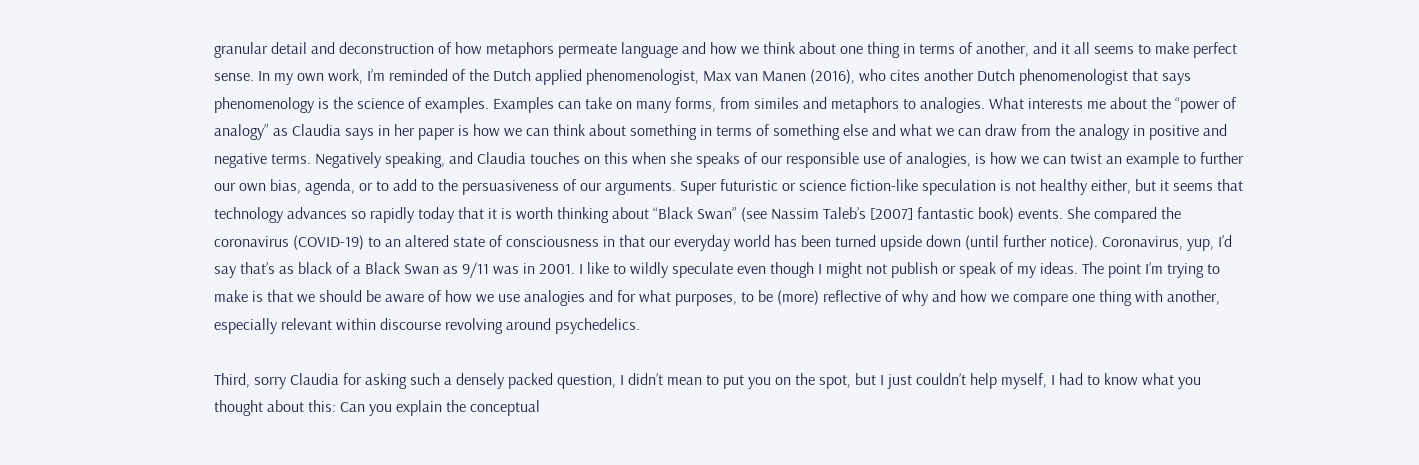granular detail and deconstruction of how metaphors permeate language and how we think about one thing in terms of another, and it all seems to make perfect sense. In my own work, I’m reminded of the Dutch applied phenomenologist, Max van Manen (2016), who cites another Dutch phenomenologist that says phenomenology is the science of examples. Examples can take on many forms, from similes and metaphors to analogies. What interests me about the “power of analogy” as Claudia says in her paper is how we can think about something in terms of something else and what we can draw from the analogy in positive and negative terms. Negatively speaking, and Claudia touches on this when she speaks of our responsible use of analogies, is how we can twist an example to further our own bias, agenda, or to add to the persuasiveness of our arguments. Super futuristic or science fiction-like speculation is not healthy either, but it seems that technology advances so rapidly today that it is worth thinking about “Black Swan” (see Nassim Taleb’s [2007] fantastic book) events. She compared the coronavirus (COVID-19) to an altered state of consciousness in that our everyday world has been turned upside down (until further notice). Coronavirus, yup, I’d say that’s as black of a Black Swan as 9/11 was in 2001. I like to wildly speculate even though I might not publish or speak of my ideas. The point I’m trying to make is that we should be aware of how we use analogies and for what purposes, to be (more) reflective of why and how we compare one thing with another, especially relevant within discourse revolving around psychedelics.

Third, sorry Claudia for asking such a densely packed question, I didn’t mean to put you on the spot, but I just couldn’t help myself, I had to know what you thought about this: Can you explain the conceptual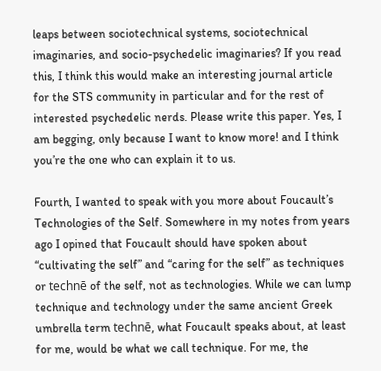leaps between sociotechnical systems, sociotechnical imaginaries, and socio-psychedelic imaginaries? If you read this, I think this would make an interesting journal article for the STS community in particular and for the rest of interested psychedelic nerds. Please write this paper. Yes, I am begging, only because I want to know more! and I think you’re the one who can explain it to us.

Fourth, I wanted to speak with you more about Foucault’s Technologies of the Self. Somewhere in my notes from years ago I opined that Foucault should have spoken about “cultivating the self” and “caring for the self” as techniques or technē of the self, not as technologies. While we can lump technique and technology under the same ancient Greek umbrella term technē, what Foucault speaks about, at least for me, would be what we call technique. For me, the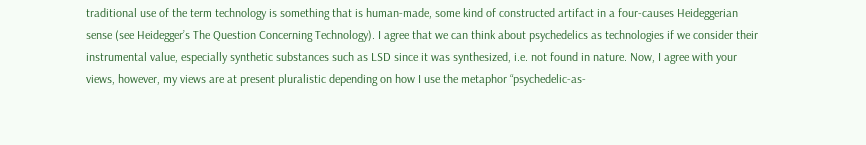traditional use of the term technology is something that is human-made, some kind of constructed artifact in a four-causes Heideggerian sense (see Heidegger’s The Question Concerning Technology). I agree that we can think about psychedelics as technologies if we consider their instrumental value, especially synthetic substances such as LSD since it was synthesized, i.e. not found in nature. Now, I agree with your views, however, my views are at present pluralistic depending on how I use the metaphor “psychedelic-as-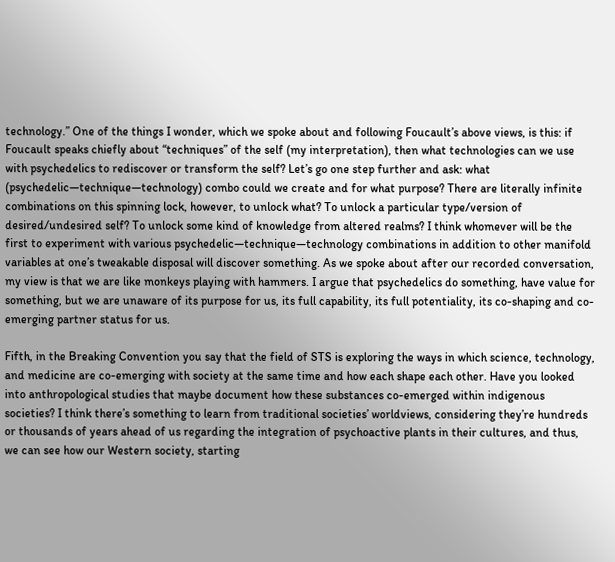technology.” One of the things I wonder, which we spoke about and following Foucault’s above views, is this: if Foucault speaks chiefly about “techniques” of the self (my interpretation), then what technologies can we use with psychedelics to rediscover or transform the self? Let’s go one step further and ask: what (psychedelic—technique—technology) combo could we create and for what purpose? There are literally infinite combinations on this spinning lock, however, to unlock what? To unlock a particular type/version of desired/undesired self? To unlock some kind of knowledge from altered realms? I think whomever will be the first to experiment with various psychedelic—technique—technology combinations in addition to other manifold variables at one’s tweakable disposal will discover something. As we spoke about after our recorded conversation, my view is that we are like monkeys playing with hammers. I argue that psychedelics do something, have value for something, but we are unaware of its purpose for us, its full capability, its full potentiality, its co-shaping and co-emerging partner status for us.

Fifth, in the Breaking Convention you say that the field of STS is exploring the ways in which science, technology, and medicine are co-emerging with society at the same time and how each shape each other. Have you looked into anthropological studies that maybe document how these substances co-emerged within indigenous societies? I think there’s something to learn from traditional societies’ worldviews, considering they’re hundreds or thousands of years ahead of us regarding the integration of psychoactive plants in their cultures, and thus, we can see how our Western society, starting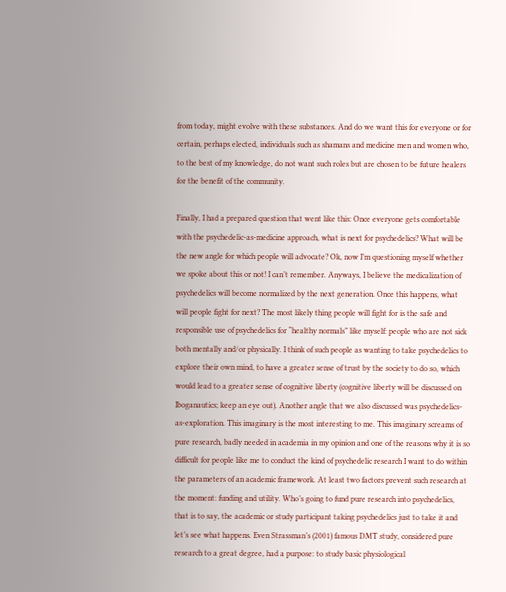from today, might evolve with these substances. And do we want this for everyone or for certain, perhaps elected, individuals such as shamans and medicine men and women who, to the best of my knowledge, do not want such roles but are chosen to be future healers for the benefit of the community.

Finally, I had a prepared question that went like this: Once everyone gets comfortable with the psychedelic-as-medicine approach, what is next for psychedelics? What will be the new angle for which people will advocate? Ok, now I’m questioning myself whether we spoke about this or not! I can’t remember. Anyways, I believe the medicalization of psychedelics will become normalized by the next generation. Once this happens, what will people fight for next? The most likely thing people will fight for is the safe and responsible use of psychedelics for “healthy normals” like myself: people who are not sick both mentally and/or physically. I think of such people as wanting to take psychedelics to explore their own mind, to have a greater sense of trust by the society to do so, which would lead to a greater sense of cognitive liberty (cognitive liberty will be discussed on Iboganautics; keep an eye out). Another angle that we also discussed was psychedelics-as-exploration. This imaginary is the most interesting to me. This imaginary screams of pure research, badly needed in academia in my opinion and one of the reasons why it is so difficult for people like me to conduct the kind of psychedelic research I want to do within the parameters of an academic framework. At least two factors prevent such research at the moment: funding and utility. Who’s going to fund pure research into psychedelics, that is to say, the academic or study participant taking psychedelics just to take it and let’s see what happens. Even Strassman’s (2001) famous DMT study, considered pure research to a great degree, had a purpose: to study basic physiological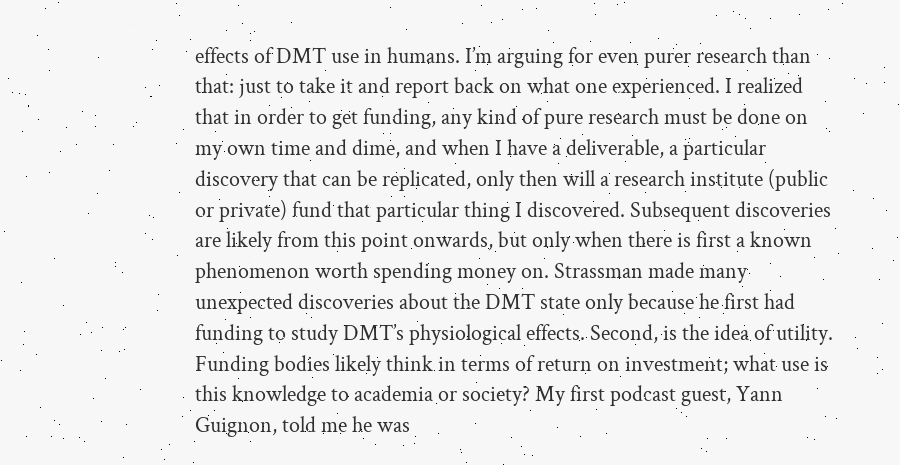effects of DMT use in humans. I’m arguing for even purer research than that: just to take it and report back on what one experienced. I realized that in order to get funding, any kind of pure research must be done on my own time and dime, and when I have a deliverable, a particular discovery that can be replicated, only then will a research institute (public or private) fund that particular thing I discovered. Subsequent discoveries are likely from this point onwards, but only when there is first a known phenomenon worth spending money on. Strassman made many unexpected discoveries about the DMT state only because he first had funding to study DMT’s physiological effects. Second, is the idea of utility. Funding bodies likely think in terms of return on investment; what use is this knowledge to academia or society? My first podcast guest, Yann Guignon, told me he was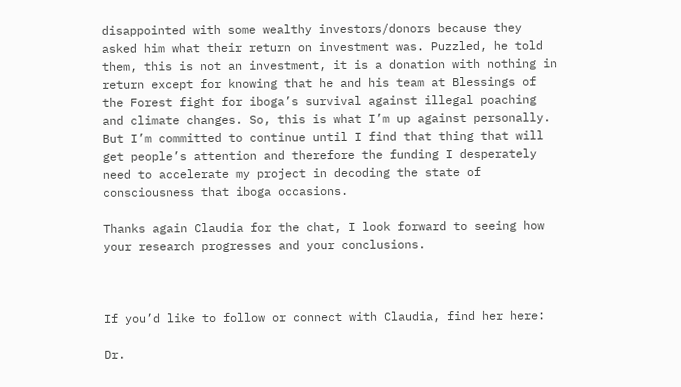disappointed with some wealthy investors/donors because they asked him what their return on investment was. Puzzled, he told them, this is not an investment, it is a donation with nothing in return except for knowing that he and his team at Blessings of the Forest fight for iboga’s survival against illegal poaching and climate changes. So, this is what I’m up against personally. But I’m committed to continue until I find that thing that will get people’s attention and therefore the funding I desperately need to accelerate my project in decoding the state of consciousness that iboga occasions.

Thanks again Claudia for the chat, I look forward to seeing how your research progresses and your conclusions.



If you’d like to follow or connect with Claudia, find her here:

Dr.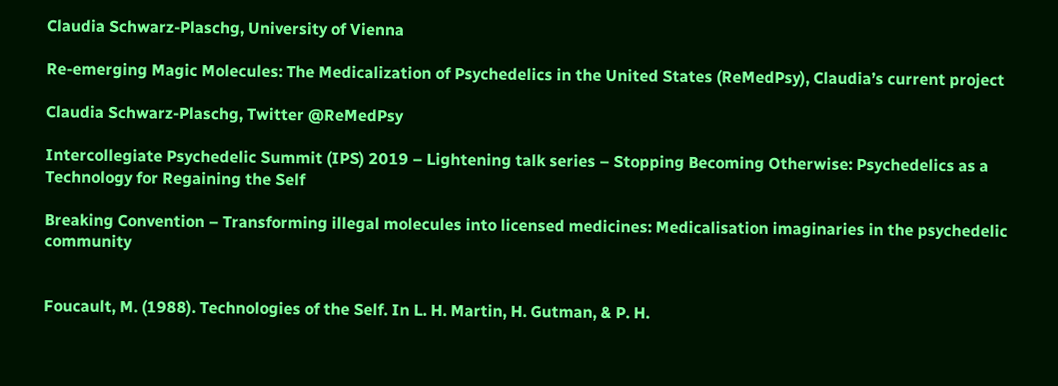Claudia Schwarz-Plaschg, University of Vienna

Re-emerging Magic Molecules: The Medicalization of Psychedelics in the United States (ReMedPsy), Claudia’s current project

Claudia Schwarz-Plaschg, Twitter @ReMedPsy

Intercollegiate Psychedelic Summit (IPS) 2019 – Lightening talk series – Stopping Becoming Otherwise: Psychedelics as a Technology for Regaining the Self

Breaking Convention – Transforming illegal molecules into licensed medicines: Medicalisation imaginaries in the psychedelic community


Foucault, M. (1988). Technologies of the Self. In L. H. Martin, H. Gutman, & P. H.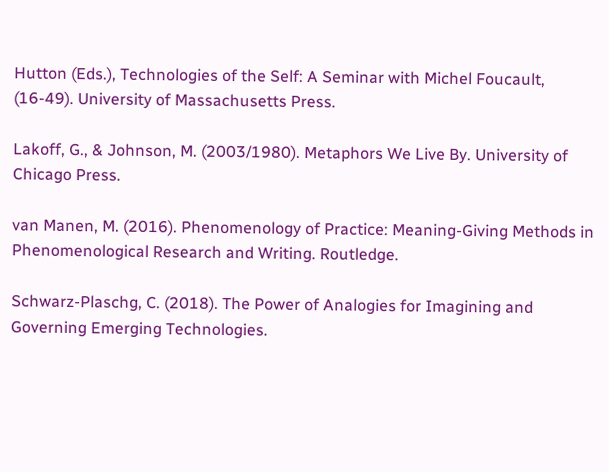Hutton (Eds.), Technologies of the Self: A Seminar with Michel Foucault, (16-49). University of Massachusetts Press.

Lakoff, G., & Johnson, M. (2003/1980). Metaphors We Live By. University of Chicago Press.

van Manen, M. (2016). Phenomenology of Practice: Meaning-Giving Methods in Phenomenological Research and Writing. Routledge.

Schwarz-Plaschg, C. (2018). The Power of Analogies for Imagining and Governing Emerging Technologies.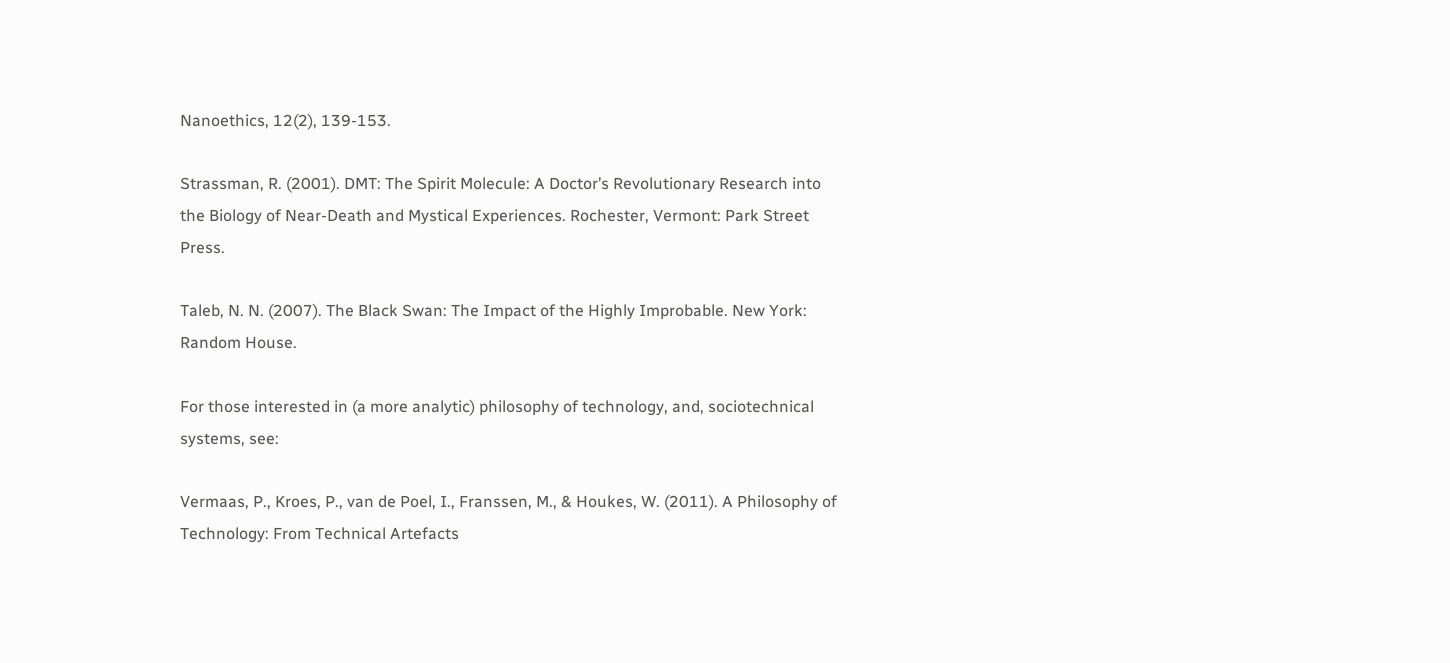Nanoethics, 12(2), 139-153.

Strassman, R. (2001). DMT: The Spirit Molecule: A Doctor’s Revolutionary Research into the Biology of Near-Death and Mystical Experiences. Rochester, Vermont: Park Street Press.

Taleb, N. N. (2007). The Black Swan: The Impact of the Highly Improbable. New York: Random House.

For those interested in (a more analytic) philosophy of technology, and, sociotechnical systems, see:

Vermaas, P., Kroes, P., van de Poel, I., Franssen, M., & Houkes, W. (2011). A Philosophy of Technology: From Technical Artefacts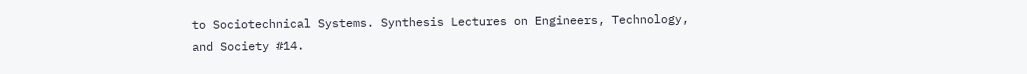to Sociotechnical Systems. Synthesis Lectures on Engineers, Technology, and Society #14.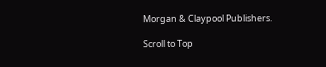Morgan & Claypool Publishers.

Scroll to Top